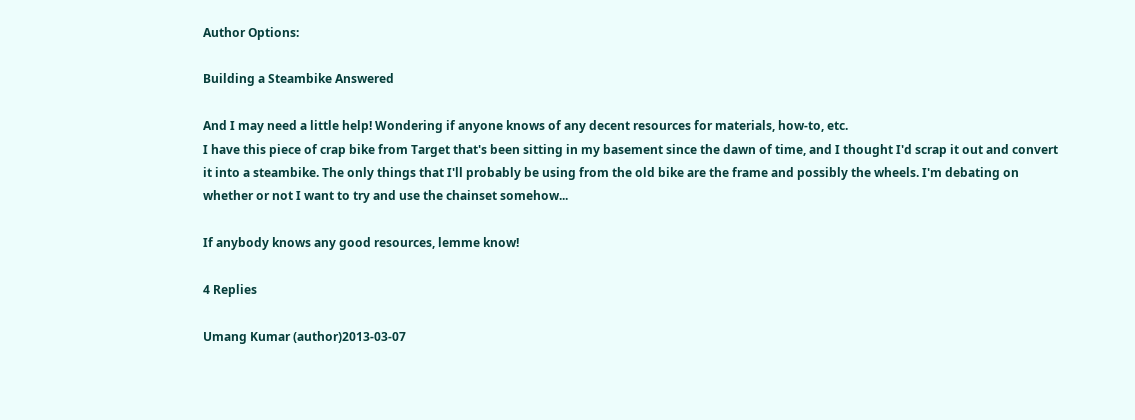Author Options:

Building a Steambike Answered

And I may need a little help! Wondering if anyone knows of any decent resources for materials, how-to, etc.
I have this piece of crap bike from Target that's been sitting in my basement since the dawn of time, and I thought I'd scrap it out and convert it into a steambike. The only things that I'll probably be using from the old bike are the frame and possibly the wheels. I'm debating on whether or not I want to try and use the chainset somehow...

If anybody knows any good resources, lemme know!

4 Replies

Umang Kumar (author)2013-03-07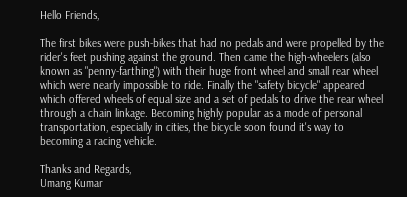Hello Friends,

The first bikes were push-bikes that had no pedals and were propelled by the rider's feet pushing against the ground. Then came the high-wheelers (also known as "penny-farthing") with their huge front wheel and small rear wheel which were nearly impossible to ride. Finally the "safety bicycle" appeared which offered wheels of equal size and a set of pedals to drive the rear wheel through a chain linkage. Becoming highly popular as a mode of personal transportation, especially in cities, the bicycle soon found it's way to becoming a racing vehicle.

Thanks and Regards,
Umang Kumar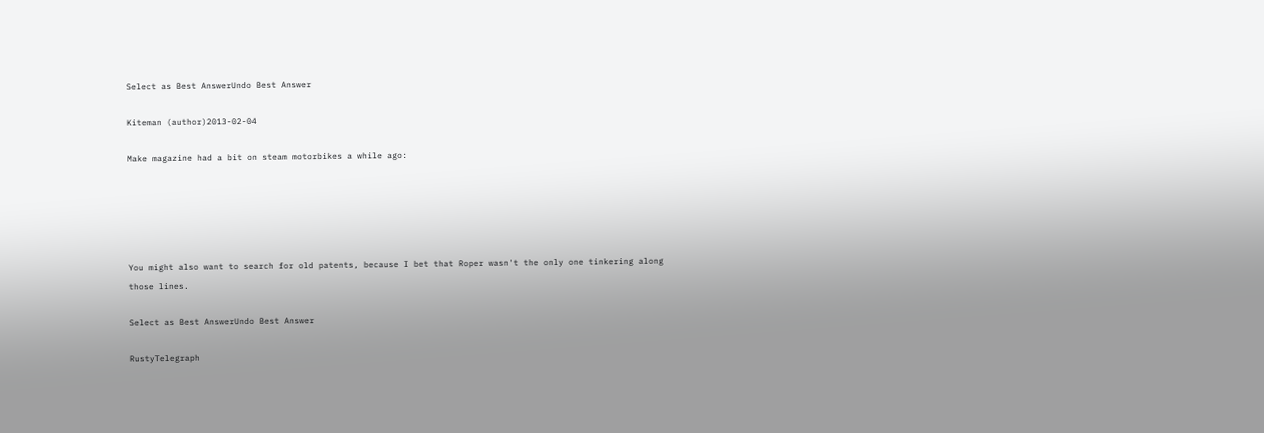Select as Best AnswerUndo Best Answer

Kiteman (author)2013-02-04

Make magazine had a bit on steam motorbikes a while ago:





You might also want to search for old patents, because I bet that Roper wasn't the only one tinkering along those lines.

Select as Best AnswerUndo Best Answer

RustyTelegraph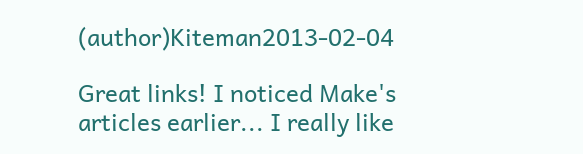(author)Kiteman2013-02-04

Great links! I noticed Make's articles earlier... I really like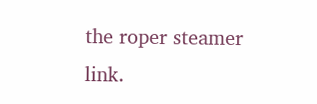the roper steamer link.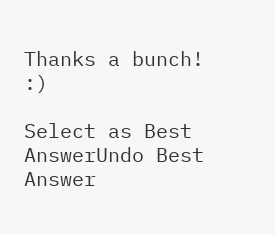Thanks a bunch! :)

Select as Best AnswerUndo Best Answer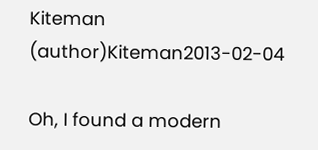Kiteman (author)Kiteman2013-02-04

Oh, I found a modern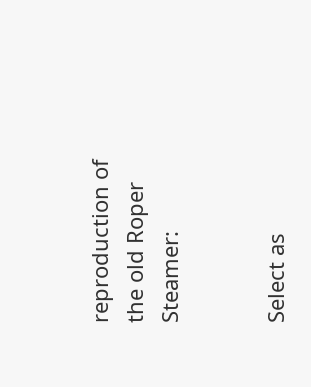reproduction of the old Roper Steamer:


Select as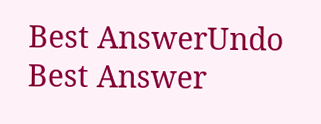Best AnswerUndo Best Answer